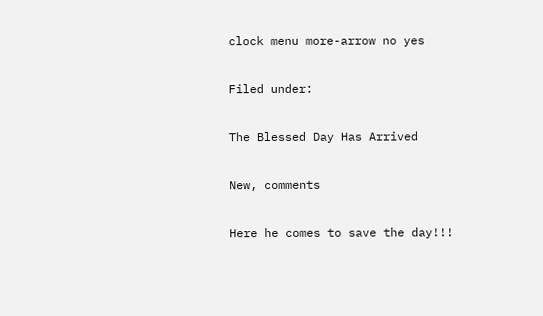clock menu more-arrow no yes

Filed under:

The Blessed Day Has Arrived

New, comments

Here he comes to save the day!!!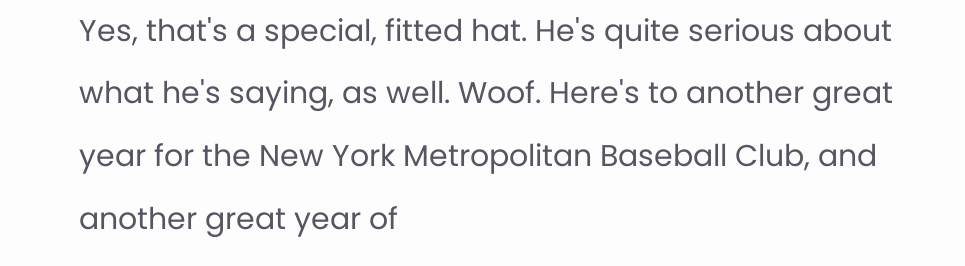Yes, that's a special, fitted hat. He's quite serious about what he's saying, as well. Woof. Here's to another great year for the New York Metropolitan Baseball Club, and another great year of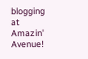blogging at Amazin' Avenue!